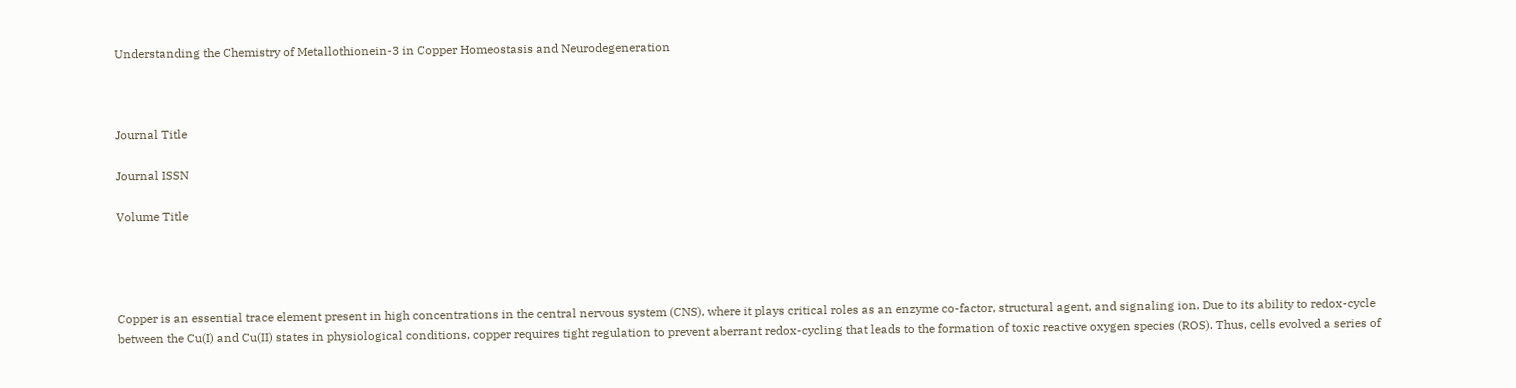Understanding the Chemistry of Metallothionein-3 in Copper Homeostasis and Neurodegeneration



Journal Title

Journal ISSN

Volume Title




Copper is an essential trace element present in high concentrations in the central nervous system (CNS), where it plays critical roles as an enzyme co-factor, structural agent, and signaling ion. Due to its ability to redox-cycle between the Cu(I) and Cu(II) states in physiological conditions, copper requires tight regulation to prevent aberrant redox-cycling that leads to the formation of toxic reactive oxygen species (ROS). Thus, cells evolved a series of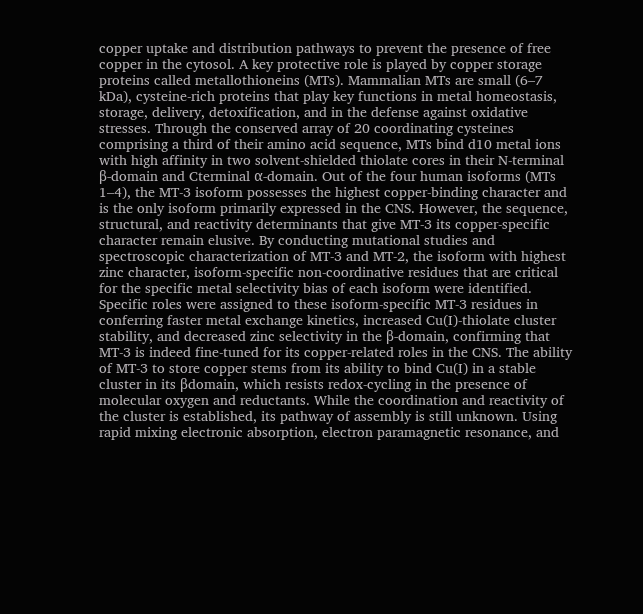copper uptake and distribution pathways to prevent the presence of free copper in the cytosol. A key protective role is played by copper storage proteins called metallothioneins (MTs). Mammalian MTs are small (6–7 kDa), cysteine-rich proteins that play key functions in metal homeostasis, storage, delivery, detoxification, and in the defense against oxidative stresses. Through the conserved array of 20 coordinating cysteines comprising a third of their amino acid sequence, MTs bind d10 metal ions with high affinity in two solvent-shielded thiolate cores in their N-terminal β-domain and Cterminal α-domain. Out of the four human isoforms (MTs 1–4), the MT-3 isoform possesses the highest copper-binding character and is the only isoform primarily expressed in the CNS. However, the sequence, structural, and reactivity determinants that give MT-3 its copper-specific character remain elusive. By conducting mutational studies and spectroscopic characterization of MT-3 and MT-2, the isoform with highest zinc character, isoform-specific non-coordinative residues that are critical for the specific metal selectivity bias of each isoform were identified. Specific roles were assigned to these isoform-specific MT-3 residues in conferring faster metal exchange kinetics, increased Cu(I)-thiolate cluster stability, and decreased zinc selectivity in the β-domain, confirming that MT-3 is indeed fine-tuned for its copper-related roles in the CNS. The ability of MT-3 to store copper stems from its ability to bind Cu(I) in a stable cluster in its βdomain, which resists redox-cycling in the presence of molecular oxygen and reductants. While the coordination and reactivity of the cluster is established, its pathway of assembly is still unknown. Using rapid mixing electronic absorption, electron paramagnetic resonance, and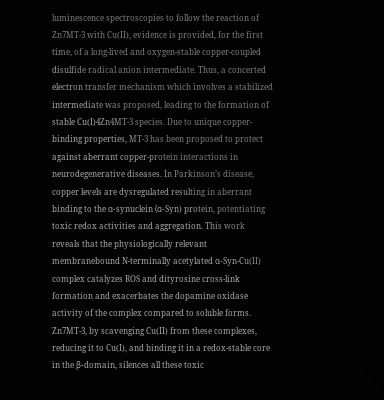luminescence spectroscopies to follow the reaction of Zn7MT-3 with Cu(II), evidence is provided, for the first time, of a long-lived and oxygen-stable copper-coupled disulfide radical anion intermediate. Thus, a concerted electron transfer mechanism which involves a stabilized intermediate was proposed, leading to the formation of stable Cu(I)4Zn4MT-3 species. Due to unique copper-binding properties, MT-3 has been proposed to protect against aberrant copper-protein interactions in neurodegenerative diseases. In Parkinson’s disease, copper levels are dysregulated resulting in aberrant binding to the α-synuclein (α-Syn) protein, potentiating toxic redox activities and aggregation. This work reveals that the physiologically relevant membranebound N-terminally acetylated α-Syn-Cu(II) complex catalyzes ROS and dityrosine cross-link formation and exacerbates the dopamine oxidase activity of the complex compared to soluble forms. Zn7MT-3, by scavenging Cu(II) from these complexes, reducing it to Cu(I), and binding it in a redox-stable core in the β-domain, silences all these toxic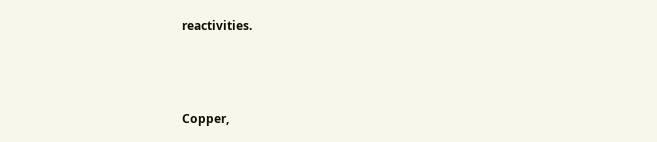reactivities.



Copper,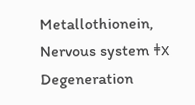Metallothionein, Nervous system ǂx Degeneration